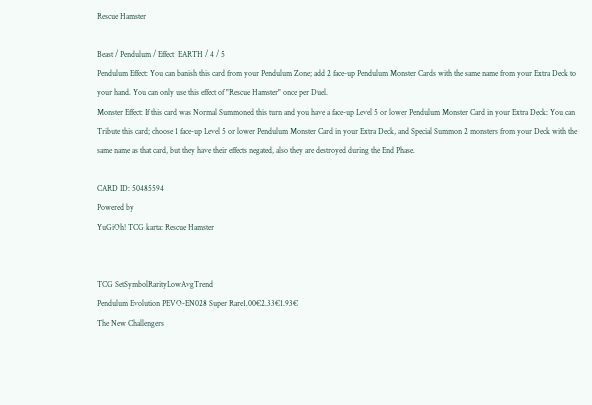Rescue Hamster

Beast / Pendulum / Effect  EARTH / 4 / 5
Pendulum Effect: You can banish this card from your Pendulum Zone; add 2 face-up Pendulum Monster Cards with the same name from your Extra Deck to your hand. You can only use this effect of "Rescue Hamster" once per Duel.
Monster Effect: If this card was Normal Summoned this turn and you have a face-up Level 5 or lower Pendulum Monster Card in your Extra Deck: You can Tribute this card; choose 1 face-up Level 5 or lower Pendulum Monster Card in your Extra Deck, and Special Summon 2 monsters from your Deck with the same name as that card, but they have their effects negated, also they are destroyed during the End Phase.

CARD ID: 50485594
Powered by
YuGiOh! TCG karta: Rescue Hamster


TCG SetSymbolRarityLowAvgTrend
Pendulum Evolution PEVO-EN028 Super Rare1.00€2.33€1.93€
The New Challengers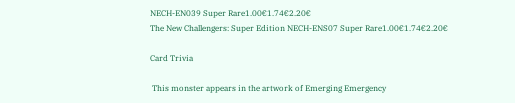NECH-EN039 Super Rare1.00€1.74€2.20€
The New Challengers: Super Edition NECH-ENS07 Super Rare1.00€1.74€2.20€

Card Trivia

 This monster appears in the artwork of Emerging Emergency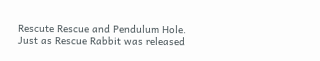Rescute Rescue and Pendulum Hole.
Just as Rescue Rabbit was released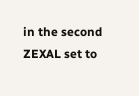in the second ZEXAL set to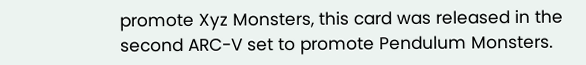promote Xyz Monsters, this card was released in the second ARC-V set to promote Pendulum Monsters.